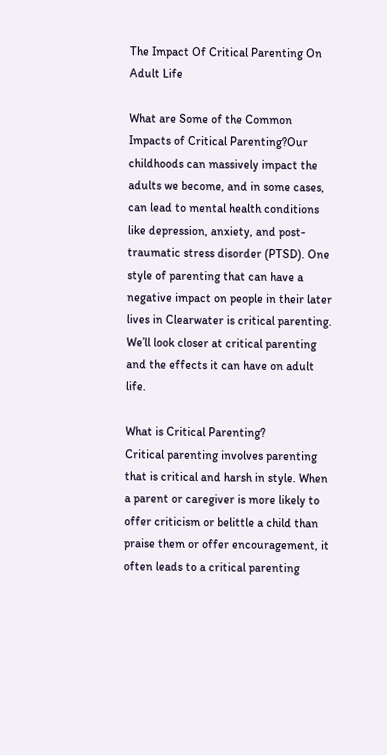The Impact Of Critical Parenting On Adult Life

What are Some of the Common Impacts of Critical Parenting?Our childhoods can massively impact the adults we become, and in some cases, can lead to mental health conditions like depression, anxiety, and post-traumatic stress disorder (PTSD). One style of parenting that can have a negative impact on people in their later lives in Clearwater is critical parenting. We’ll look closer at critical parenting and the effects it can have on adult life.

What is Critical Parenting?
Critical parenting involves parenting that is critical and harsh in style. When a parent or caregiver is more likely to offer criticism or belittle a child than praise them or offer encouragement, it often leads to a critical parenting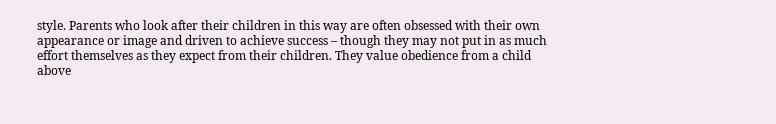style. Parents who look after their children in this way are often obsessed with their own appearance or image and driven to achieve success – though they may not put in as much effort themselves as they expect from their children. They value obedience from a child above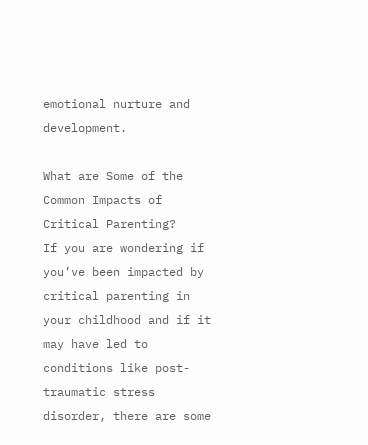emotional nurture and development.

What are Some of the Common Impacts of Critical Parenting?
If you are wondering if you’ve been impacted by critical parenting in your childhood and if it may have led to conditions like post-traumatic stress disorder, there are some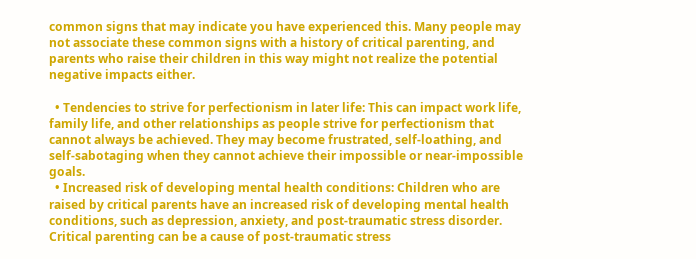common signs that may indicate you have experienced this. Many people may not associate these common signs with a history of critical parenting, and parents who raise their children in this way might not realize the potential negative impacts either.

  • Tendencies to strive for perfectionism in later life: This can impact work life, family life, and other relationships as people strive for perfectionism that cannot always be achieved. They may become frustrated, self-loathing, and self-sabotaging when they cannot achieve their impossible or near-impossible goals.
  • Increased risk of developing mental health conditions: Children who are raised by critical parents have an increased risk of developing mental health conditions, such as depression, anxiety, and post-traumatic stress disorder. Critical parenting can be a cause of post-traumatic stress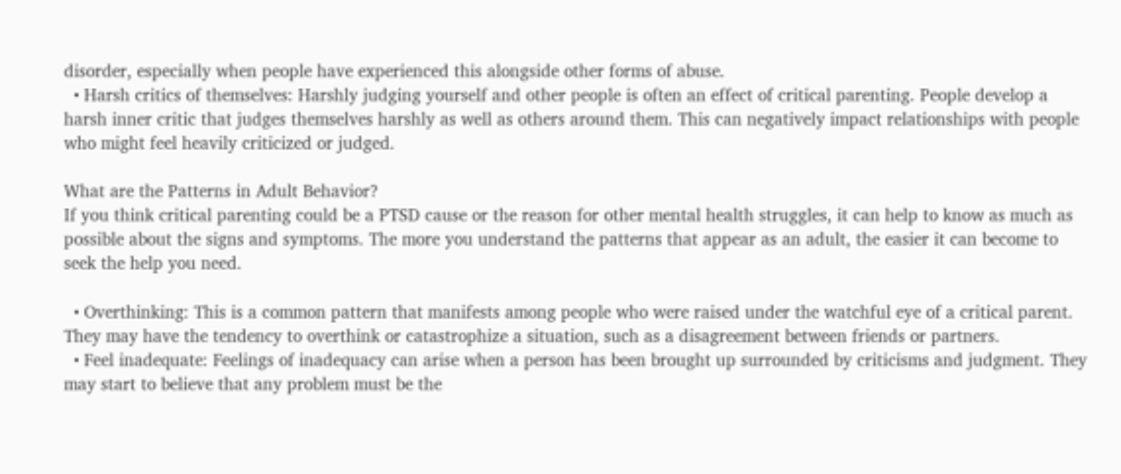disorder, especially when people have experienced this alongside other forms of abuse.
  • Harsh critics of themselves: Harshly judging yourself and other people is often an effect of critical parenting. People develop a harsh inner critic that judges themselves harshly as well as others around them. This can negatively impact relationships with people who might feel heavily criticized or judged.

What are the Patterns in Adult Behavior?
If you think critical parenting could be a PTSD cause or the reason for other mental health struggles, it can help to know as much as possible about the signs and symptoms. The more you understand the patterns that appear as an adult, the easier it can become to seek the help you need.

  • Overthinking: This is a common pattern that manifests among people who were raised under the watchful eye of a critical parent. They may have the tendency to overthink or catastrophize a situation, such as a disagreement between friends or partners.
  • Feel inadequate: Feelings of inadequacy can arise when a person has been brought up surrounded by criticisms and judgment. They may start to believe that any problem must be the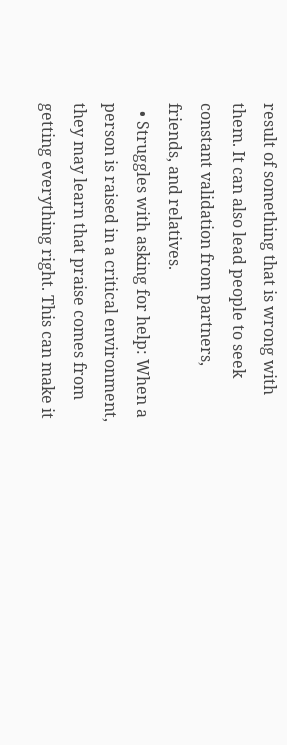result of something that is wrong with them. It can also lead people to seek constant validation from partners, friends, and relatives.
  • Struggles with asking for help: When a person is raised in a critical environment, they may learn that praise comes from getting everything right. This can make it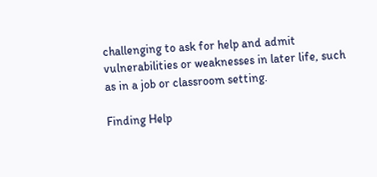challenging to ask for help and admit vulnerabilities or weaknesses in later life, such as in a job or classroom setting.

Finding Help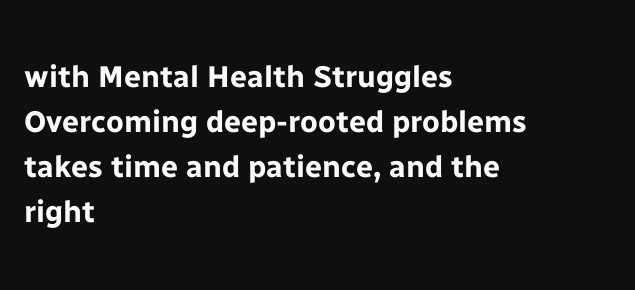with Mental Health Struggles
Overcoming deep-rooted problems takes time and patience, and the right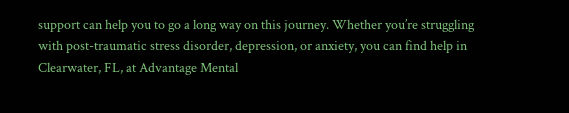support can help you to go a long way on this journey. Whether you’re struggling with post-traumatic stress disorder, depression, or anxiety, you can find help in Clearwater, FL, at Advantage Mental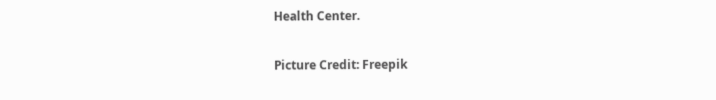Health Center.

Picture Credit: Freepik